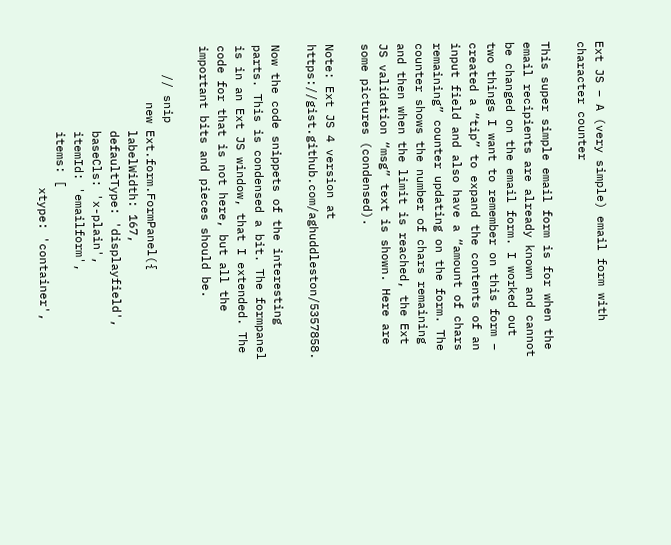Ext JS – A (very simple) email form with character counter

This super simple email form is for when the email recipients are already known and cannot be changed on the email form. I worked out two things I want to remember on this form – created a “tip” to expand the contents of an input field and also have a “amount of chars remaining” counter updating on the form. The counter shows the number of chars remaining and then when the limit is reached, the Ext JS validation “msg” text is shown. Here are some pictures (condensed).

Note: Ext JS 4 version at https://gist.github.com/aghuddleston/5357858.

Now the code snippets of the interesting parts. This is condensed a bit. The formpanel is in an Ext JS window, that I extended. The code for that is not here, but all the important bits and pieces should be.

    // snip
        new Ext.form.FormPanel({
            labelWidth: 167,
            defaultType: 'displayfield',
            baseCls: 'x-plain',
            itemId: 'emailform',
            items: [
                    xtype: 'container',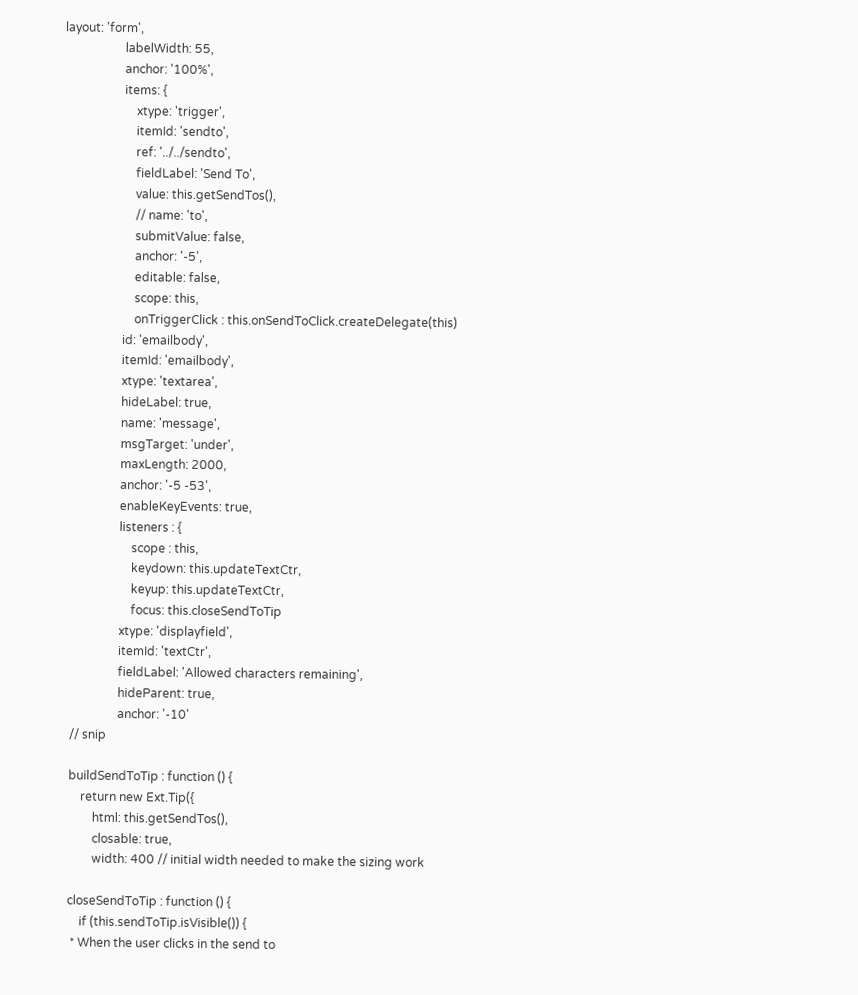layout: 'form',
                    labelWidth: 55,
                    anchor: '100%',
                    items: {
                        xtype: 'trigger',
                        itemId: 'sendto',
                        ref: '../../sendto',
                        fieldLabel: 'Send To',
                        value: this.getSendTos(),
                        // name: 'to',
                        submitValue: false,
                        anchor: '-5',
                        editable: false,
                        scope: this,
                        onTriggerClick : this.onSendToClick.createDelegate(this)
                    id: 'emailbody',
                    itemId: 'emailbody',
                    xtype: 'textarea',
                    hideLabel: true,
                    name: 'message',
                    msgTarget: 'under',
                    maxLength: 2000,
                    anchor: '-5 -53',
                    enableKeyEvents: true,
                    listeners : {
                        scope : this,
                        keydown: this.updateTextCtr,
                        keyup: this.updateTextCtr,
                        focus: this.closeSendToTip
                    xtype: 'displayfield',
                    itemId: 'textCtr',
                    fieldLabel: 'Allowed characters remaining',
                    hideParent: true,
                    anchor: '-10'
    // snip

    buildSendToTip : function () {
        return new Ext.Tip({
            html: this.getSendTos(),
            closable: true,
            width: 400 // initial width needed to make the sizing work

    closeSendToTip : function () {
        if (this.sendToTip.isVisible()) {
     * When the user clicks in the send to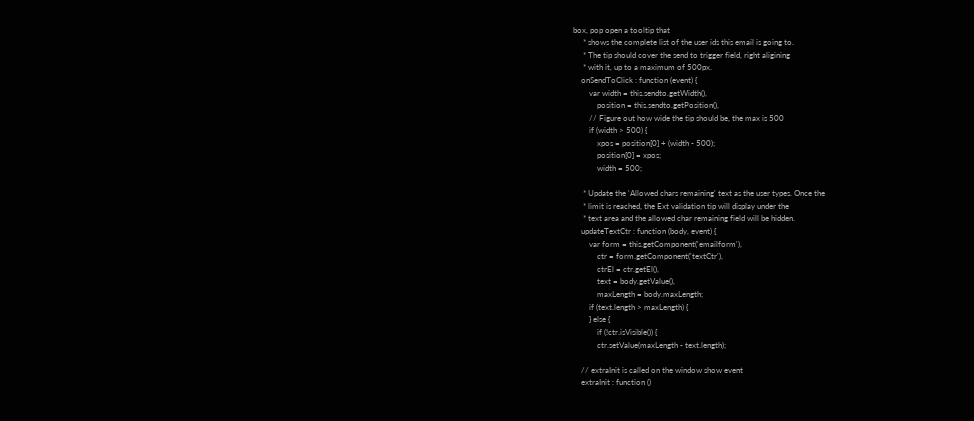box, pop open a tooltip that
     * shows the complete list of the user ids this email is going to.
     * The tip should cover the send to trigger field, right aligining
     * with it, up to a maximum of 500px.
    onSendToClick : function (event) {
        var width = this.sendto.getWidth(),
            position = this.sendto.getPosition(),
        // Figure out how wide the tip should be, the max is 500
        if (width > 500) {
            xpos = position[0] + (width - 500);
            position[0] = xpos;
            width = 500;

     * Update the 'Allowed chars remaining' text as the user types. Once the
     * limit is reached, the Ext validation tip will display under the
     * text area and the allowed char remaining field will be hidden.
    updateTextCtr : function (body, event) {
        var form = this.getComponent('emailform'),
            ctr = form.getComponent('textCtr'),
            ctrEl = ctr.getEl(),
            text = body.getValue(),
            maxLength = body.maxLength;
        if (text.length > maxLength) {
        } else {
            if (!ctr.isVisible()) {
            ctr.setValue(maxLength - text.length);

    // extraInit is called on the window show event
    extraInit : function ()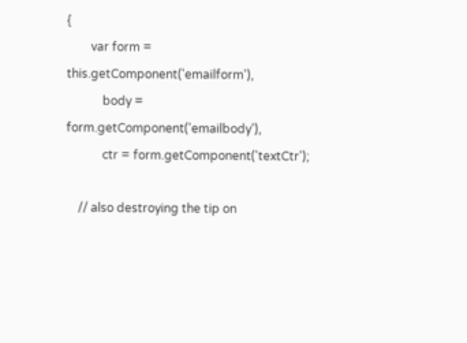{
        var form = this.getComponent('emailform'),
            body = form.getComponent('emailbody'),
            ctr = form.getComponent('textCtr');

    // also destroying the tip on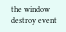the window destroy event